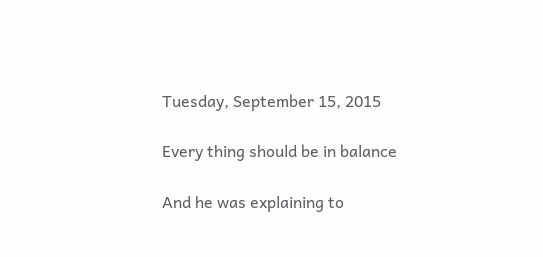Tuesday, September 15, 2015

Every thing should be in balance

And he was explaining to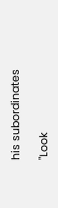his subordinates

"Look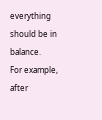everything should be in balance.
For example, after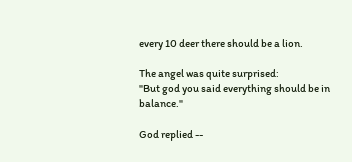every 10 deer there should be a lion.

The angel was quite surprised:
"But god you said everything should be in balance."

God replied --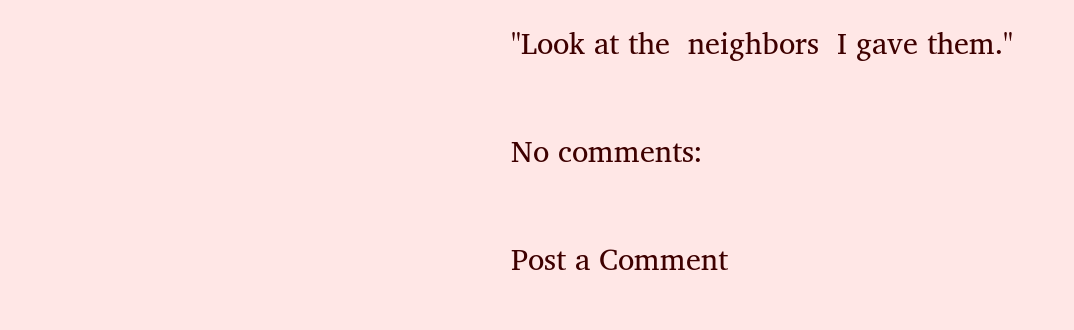"Look at the  neighbors  I gave them."

No comments:

Post a Comment